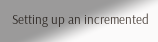Setting up an incremented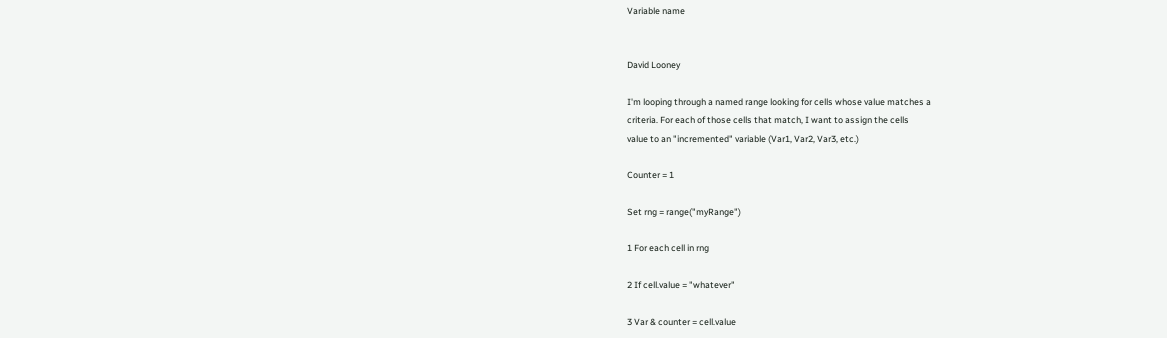Variable name


David Looney

I'm looping through a named range looking for cells whose value matches a
criteria. For each of those cells that match, I want to assign the cells
value to an "incremented" variable (Var1, Var2, Var3, etc.)

Counter = 1

Set rng = range("myRange")

1 For each cell in rng

2 If cell.value = "whatever"

3 Var & counter = cell.value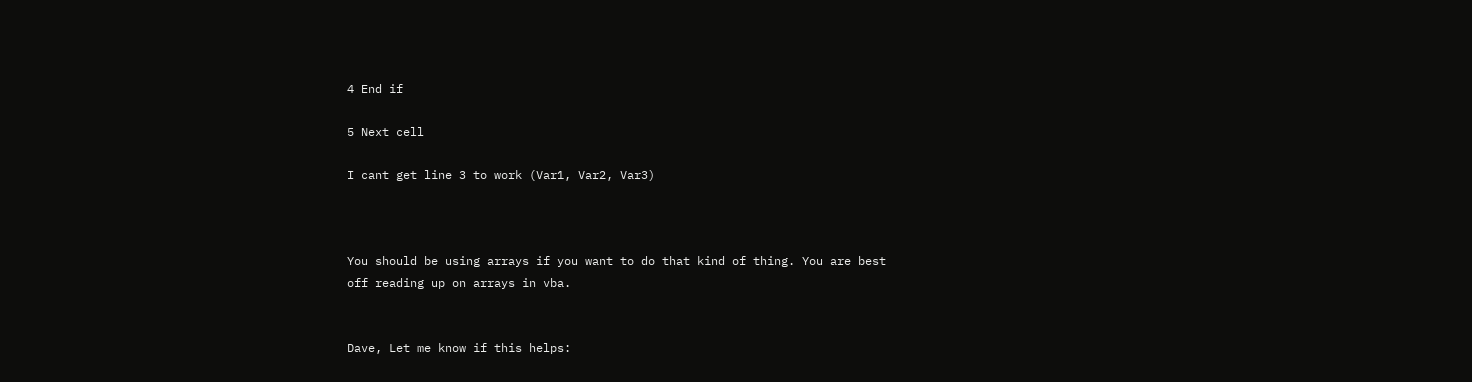4 End if

5 Next cell

I cant get line 3 to work (Var1, Var2, Var3)



You should be using arrays if you want to do that kind of thing. You are best
off reading up on arrays in vba.


Dave, Let me know if this helps: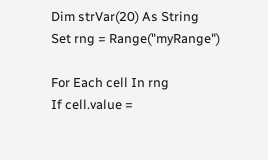Dim strVar(20) As String
Set rng = Range("myRange")

For Each cell In rng
If cell.value =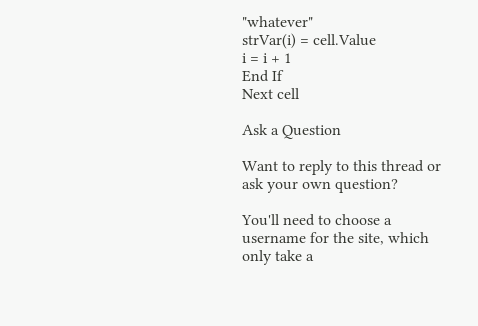"whatever"
strVar(i) = cell.Value
i = i + 1
End If
Next cell

Ask a Question

Want to reply to this thread or ask your own question?

You'll need to choose a username for the site, which only take a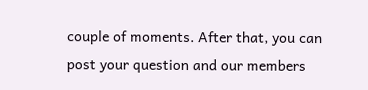couple of moments. After that, you can post your question and our members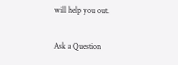will help you out.

Ask a Question